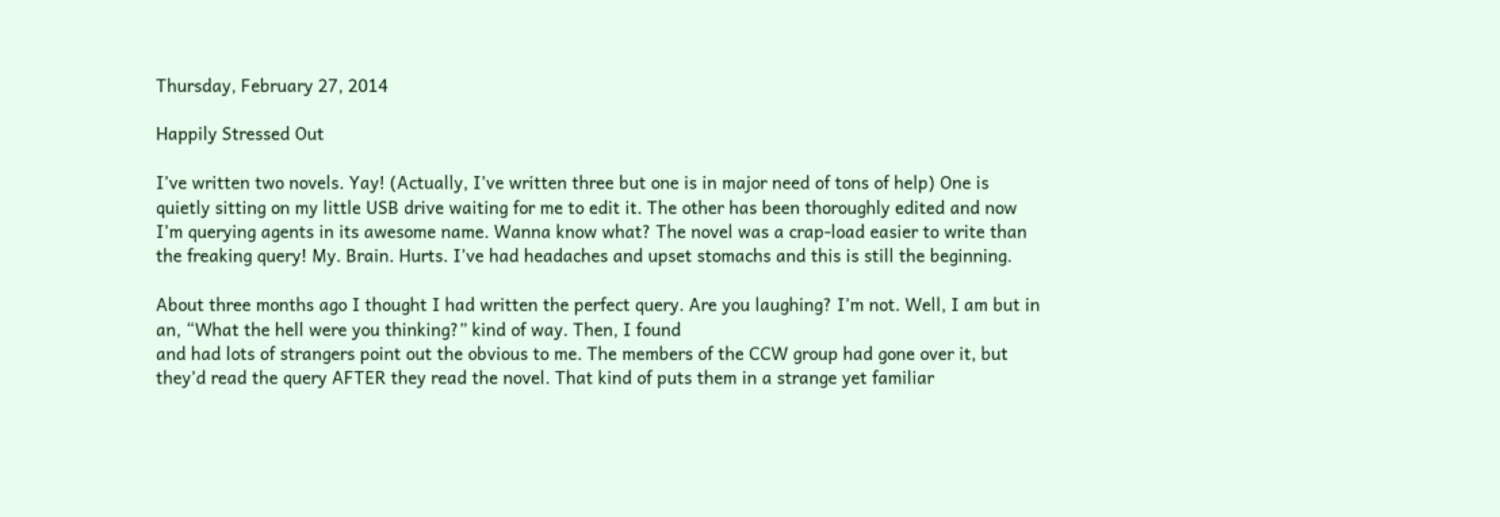Thursday, February 27, 2014

Happily Stressed Out

I’ve written two novels. Yay! (Actually, I’ve written three but one is in major need of tons of help) One is quietly sitting on my little USB drive waiting for me to edit it. The other has been thoroughly edited and now I’m querying agents in its awesome name. Wanna know what? The novel was a crap-load easier to write than the freaking query! My. Brain. Hurts. I’ve had headaches and upset stomachs and this is still the beginning.

About three months ago I thought I had written the perfect query. Are you laughing? I’m not. Well, I am but in an, “What the hell were you thinking?” kind of way. Then, I found
and had lots of strangers point out the obvious to me. The members of the CCW group had gone over it, but they’d read the query AFTER they read the novel. That kind of puts them in a strange yet familiar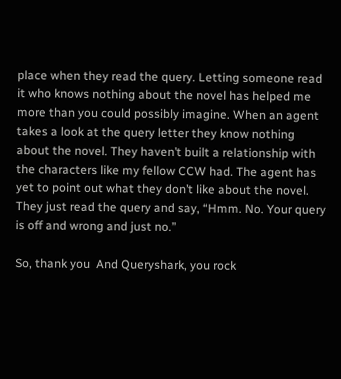place when they read the query. Letting someone read it who knows nothing about the novel has helped me more than you could possibly imagine. When an agent takes a look at the query letter they know nothing about the novel. They haven’t built a relationship with the characters like my fellow CCW had. The agent has yet to point out what they don’t like about the novel. They just read the query and say, “Hmm. No. Your query is off and wrong and just no.”

So, thank you  And Queryshark, you rock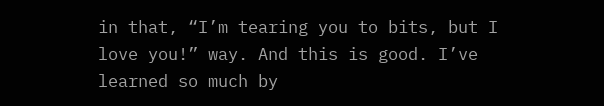in that, “I’m tearing you to bits, but I love you!” way. And this is good. I’ve learned so much by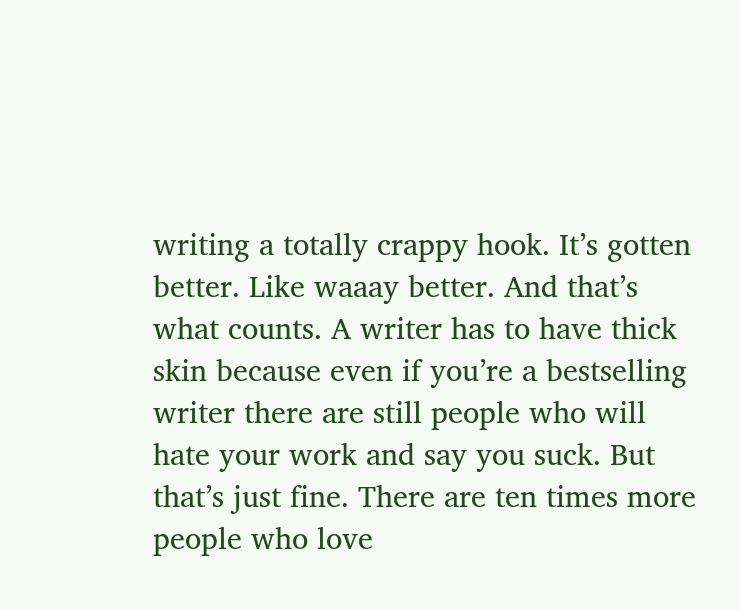writing a totally crappy hook. It’s gotten better. Like waaay better. And that’s what counts. A writer has to have thick skin because even if you’re a bestselling writer there are still people who will hate your work and say you suck. But that’s just fine. There are ten times more people who love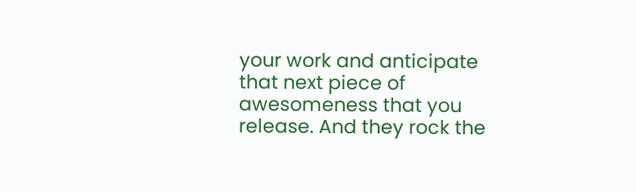your work and anticipate that next piece of awesomeness that you release. And they rock the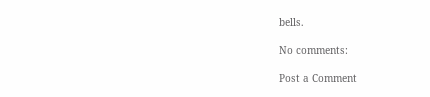bells.

No comments:

Post a Comment